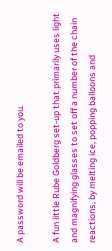A password will be emailed to you.

A fun little Rube Goldberg set-up that primarily uses light and magnifying glasses to set off a number of the chain reactions, by melting ice, popping balloons and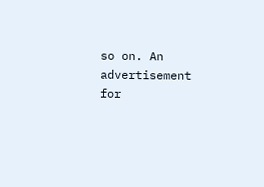so on. An advertisement for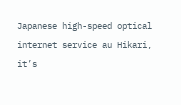Japanese high-speed optical internet service au Hikari, it’s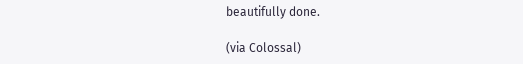beautifully done.

(via Colossal)